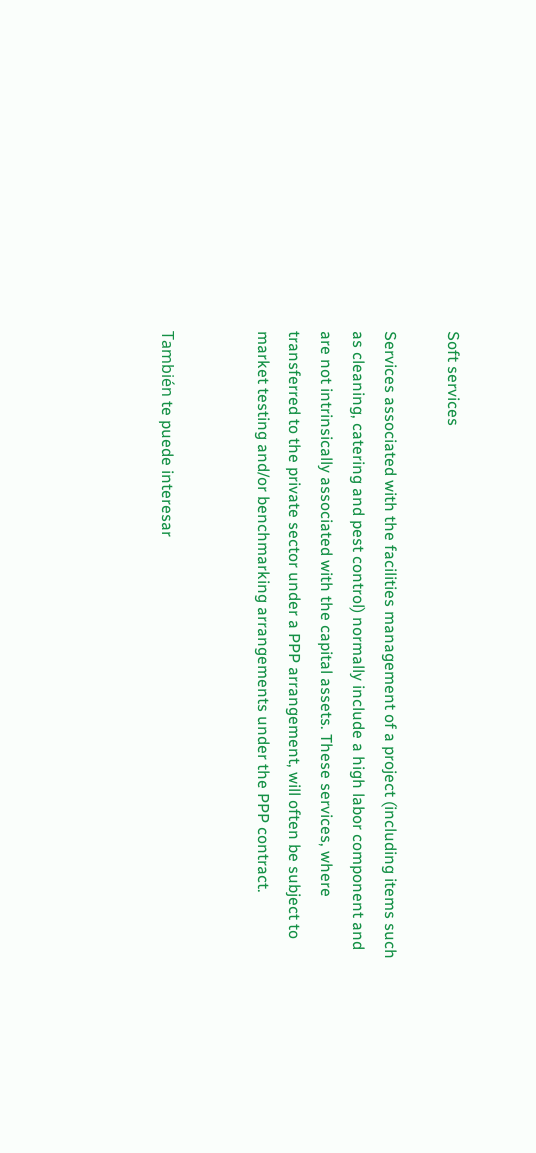Soft services

Services associated with the facilities management of a project (including items such as cleaning, catering and pest control) normally include a high labor component and are not intrinsically associated with the capital assets. These services, where transferred to the private sector under a PPP arrangement, will often be subject to market testing and/or benchmarking arrangements under the PPP contract.


También te puede interesar